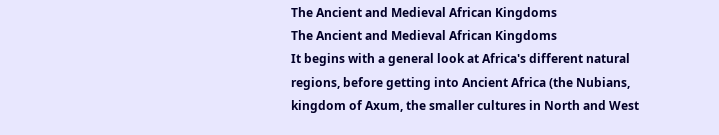The Ancient and Medieval African Kingdoms
The Ancient and Medieval African Kingdoms
It begins with a general look at Africa's different natural regions, before getting into Ancient Africa (the Nubians, kingdom of Axum, the smaller cultures in North and West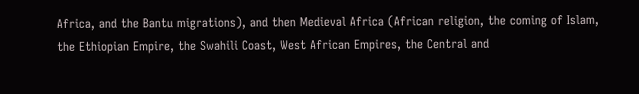Africa, and the Bantu migrations), and then Medieval Africa (African religion, the coming of Islam, the Ethiopian Empire, the Swahili Coast, West African Empires, the Central and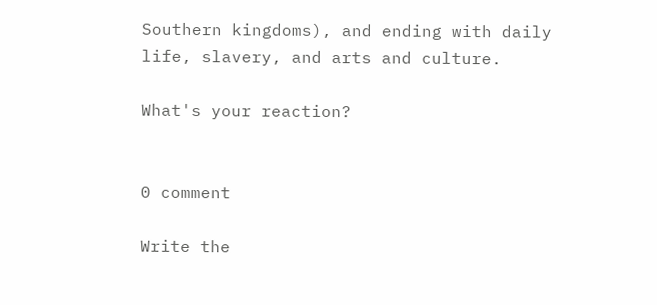Southern kingdoms), and ending with daily life, slavery, and arts and culture.

What's your reaction?


0 comment

Write the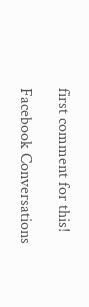first comment for this!

Facebook Conversations